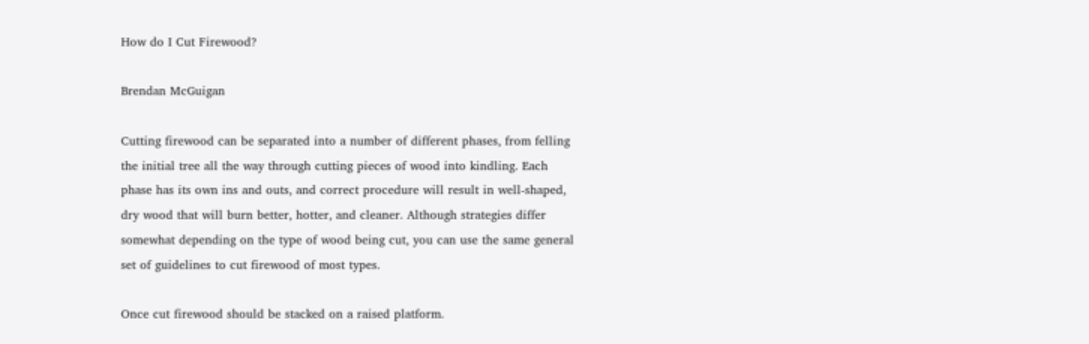How do I Cut Firewood?

Brendan McGuigan

Cutting firewood can be separated into a number of different phases, from felling the initial tree all the way through cutting pieces of wood into kindling. Each phase has its own ins and outs, and correct procedure will result in well-shaped, dry wood that will burn better, hotter, and cleaner. Although strategies differ somewhat depending on the type of wood being cut, you can use the same general set of guidelines to cut firewood of most types.

Once cut firewood should be stacked on a raised platform.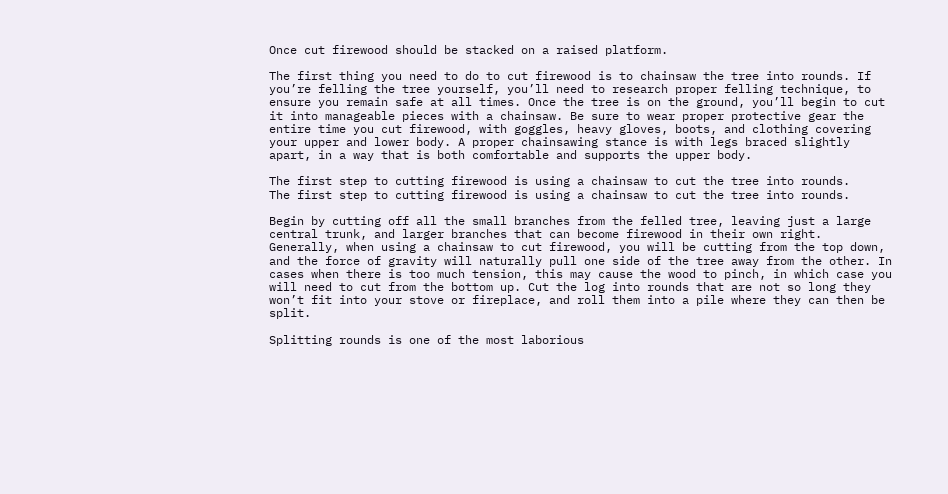Once cut firewood should be stacked on a raised platform.

The first thing you need to do to cut firewood is to chainsaw the tree into rounds. If you’re felling the tree yourself, you’ll need to research proper felling technique, to ensure you remain safe at all times. Once the tree is on the ground, you’ll begin to cut it into manageable pieces with a chainsaw. Be sure to wear proper protective gear the entire time you cut firewood, with goggles, heavy gloves, boots, and clothing covering your upper and lower body. A proper chainsawing stance is with legs braced slightly apart, in a way that is both comfortable and supports the upper body.

The first step to cutting firewood is using a chainsaw to cut the tree into rounds.
The first step to cutting firewood is using a chainsaw to cut the tree into rounds.

Begin by cutting off all the small branches from the felled tree, leaving just a large central trunk, and larger branches that can become firewood in their own right. Generally, when using a chainsaw to cut firewood, you will be cutting from the top down, and the force of gravity will naturally pull one side of the tree away from the other. In cases when there is too much tension, this may cause the wood to pinch, in which case you will need to cut from the bottom up. Cut the log into rounds that are not so long they won’t fit into your stove or fireplace, and roll them into a pile where they can then be split.

Splitting rounds is one of the most laborious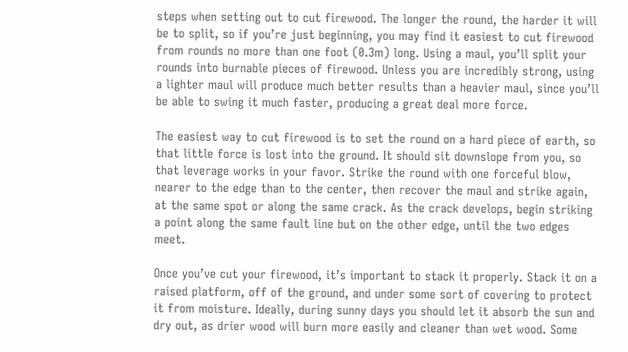steps when setting out to cut firewood. The longer the round, the harder it will be to split, so if you’re just beginning, you may find it easiest to cut firewood from rounds no more than one foot (0.3m) long. Using a maul, you’ll split your rounds into burnable pieces of firewood. Unless you are incredibly strong, using a lighter maul will produce much better results than a heavier maul, since you’ll be able to swing it much faster, producing a great deal more force.

The easiest way to cut firewood is to set the round on a hard piece of earth, so that little force is lost into the ground. It should sit downslope from you, so that leverage works in your favor. Strike the round with one forceful blow, nearer to the edge than to the center, then recover the maul and strike again, at the same spot or along the same crack. As the crack develops, begin striking a point along the same fault line but on the other edge, until the two edges meet.

Once you’ve cut your firewood, it’s important to stack it properly. Stack it on a raised platform, off of the ground, and under some sort of covering to protect it from moisture. Ideally, during sunny days you should let it absorb the sun and dry out, as drier wood will burn more easily and cleaner than wet wood. Some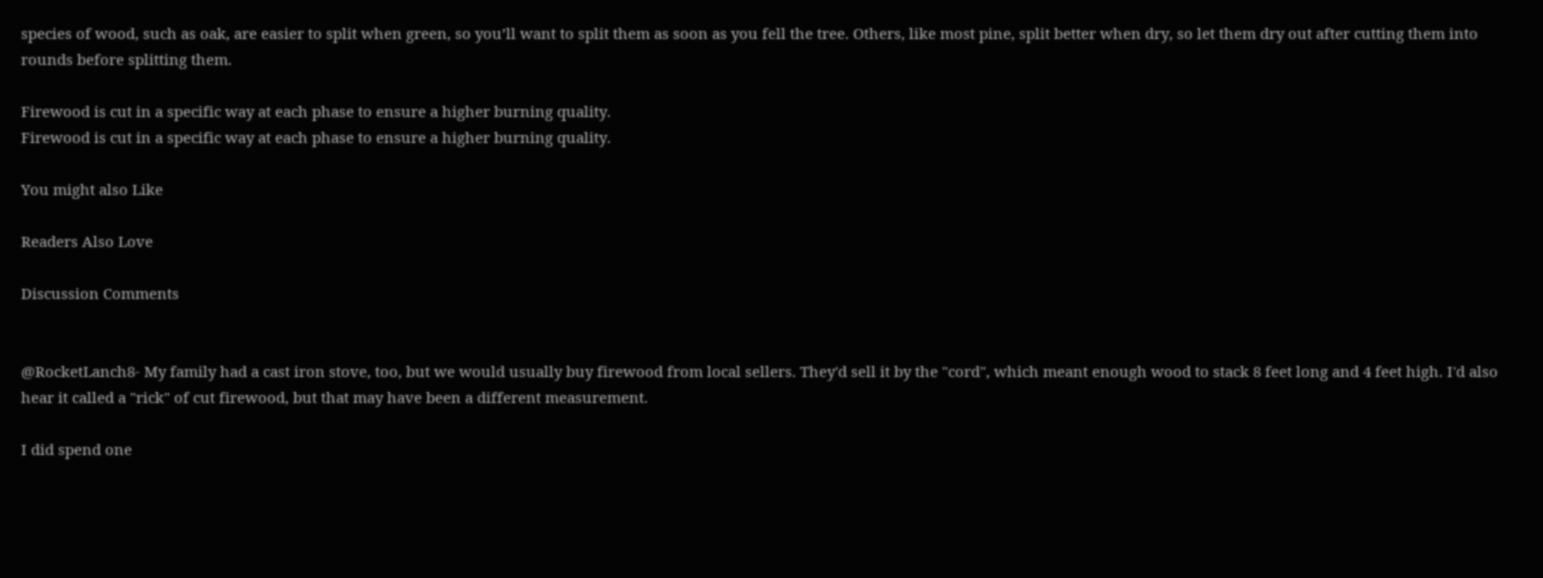species of wood, such as oak, are easier to split when green, so you’ll want to split them as soon as you fell the tree. Others, like most pine, split better when dry, so let them dry out after cutting them into rounds before splitting them.

Firewood is cut in a specific way at each phase to ensure a higher burning quality.
Firewood is cut in a specific way at each phase to ensure a higher burning quality.

You might also Like

Readers Also Love

Discussion Comments


@RocketLanch8- My family had a cast iron stove, too, but we would usually buy firewood from local sellers. They'd sell it by the "cord", which meant enough wood to stack 8 feet long and 4 feet high. I'd also hear it called a "rick" of cut firewood, but that may have been a different measurement.

I did spend one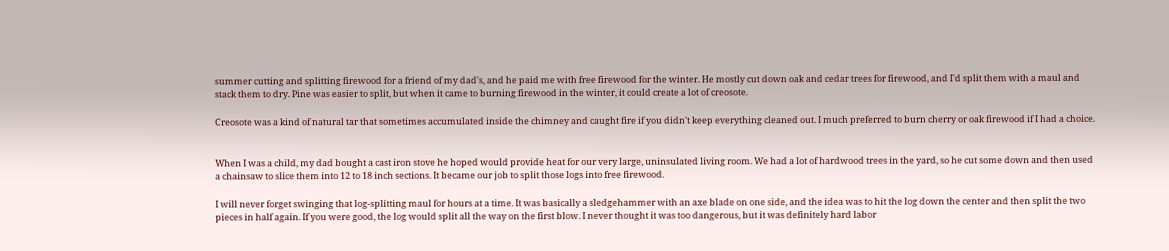summer cutting and splitting firewood for a friend of my dad's, and he paid me with free firewood for the winter. He mostly cut down oak and cedar trees for firewood, and I'd split them with a maul and stack them to dry. Pine was easier to split, but when it came to burning firewood in the winter, it could create a lot of creosote.

Creosote was a kind of natural tar that sometimes accumulated inside the chimney and caught fire if you didn't keep everything cleaned out. I much preferred to burn cherry or oak firewood if I had a choice.


When I was a child, my dad bought a cast iron stove he hoped would provide heat for our very large, uninsulated living room. We had a lot of hardwood trees in the yard, so he cut some down and then used a chainsaw to slice them into 12 to 18 inch sections. It became our job to split those logs into free firewood.

I will never forget swinging that log-splitting maul for hours at a time. It was basically a sledgehammer with an axe blade on one side, and the idea was to hit the log down the center and then split the two pieces in half again. If you were good, the log would split all the way on the first blow. I never thought it was too dangerous, but it was definitely hard labor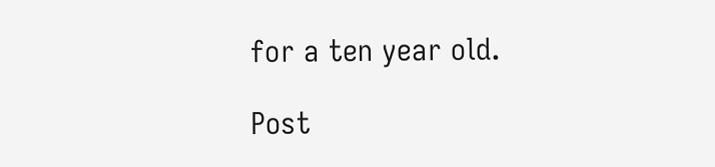for a ten year old.

Post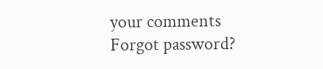your comments
Forgot password?